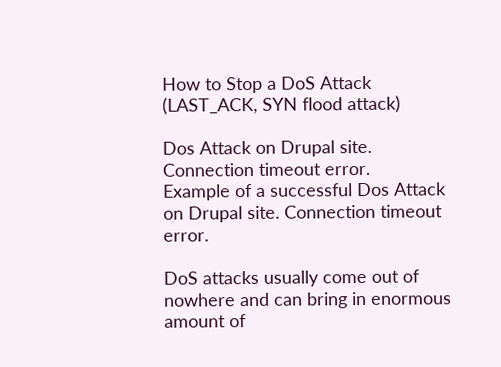How to Stop a DoS Attack (LAST_ACK, SYN flood attack)

Dos Attack on Drupal site. Connection timeout error.
Example of a successful Dos Attack on Drupal site. Connection timeout error.

DoS attacks usually come out of nowhere and can bring in enormous amount of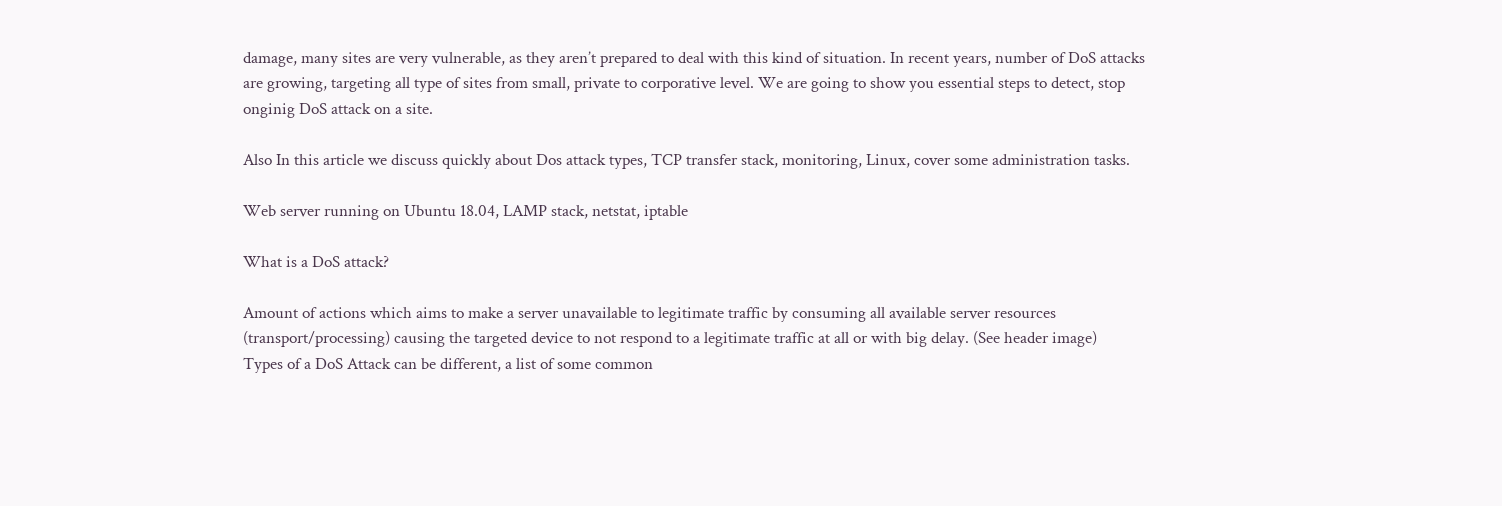damage, many sites are very vulnerable, as they aren’t prepared to deal with this kind of situation. In recent years, number of DoS attacks are growing, targeting all type of sites from small, private to corporative level. We are going to show you essential steps to detect, stop onginig DoS attack on a site.

Also In this article we discuss quickly about Dos attack types, TCP transfer stack, monitoring, Linux, cover some administration tasks.

Web server running on Ubuntu 18.04, LAMP stack, netstat, iptable

What is a DoS attack?

Amount of actions which aims to make a server unavailable to legitimate traffic by consuming all available server resources (transport/processing) causing the targeted device to not respond to a legitimate traffic at all or with big delay. (See header image)
Types of a DoS Attack can be different, a list of some common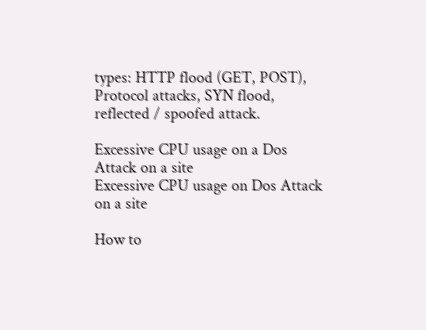types: HTTP flood (GET, POST), Protocol attacks, SYN flood, reflected / spoofed attack.

Excessive CPU usage on a Dos Attack on a site
Excessive CPU usage on Dos Attack on a site

How to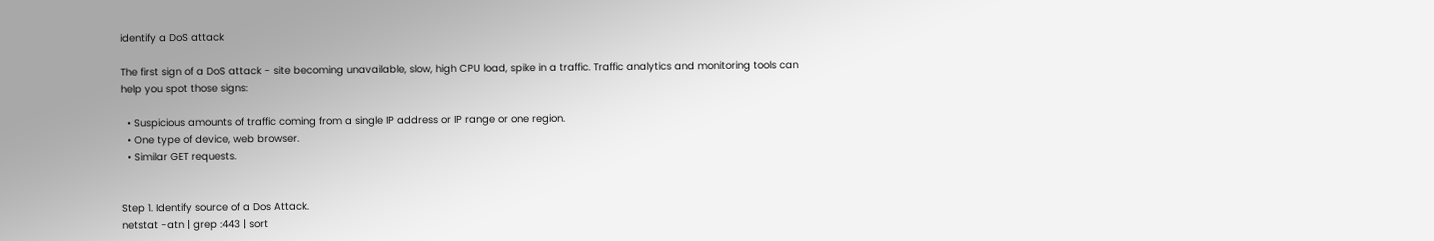identify a DoS attack

The first sign of a DoS attack - site becoming unavailable, slow, high CPU load, spike in a traffic. Traffic analytics and monitoring tools can help you spot those signs:

  • Suspicious amounts of traffic coming from a single IP address or IP range or one region.
  • One type of device, web browser.
  • Similar GET requests.


Step 1. Identify source of a Dos Attack.
netstat -atn | grep :443 | sort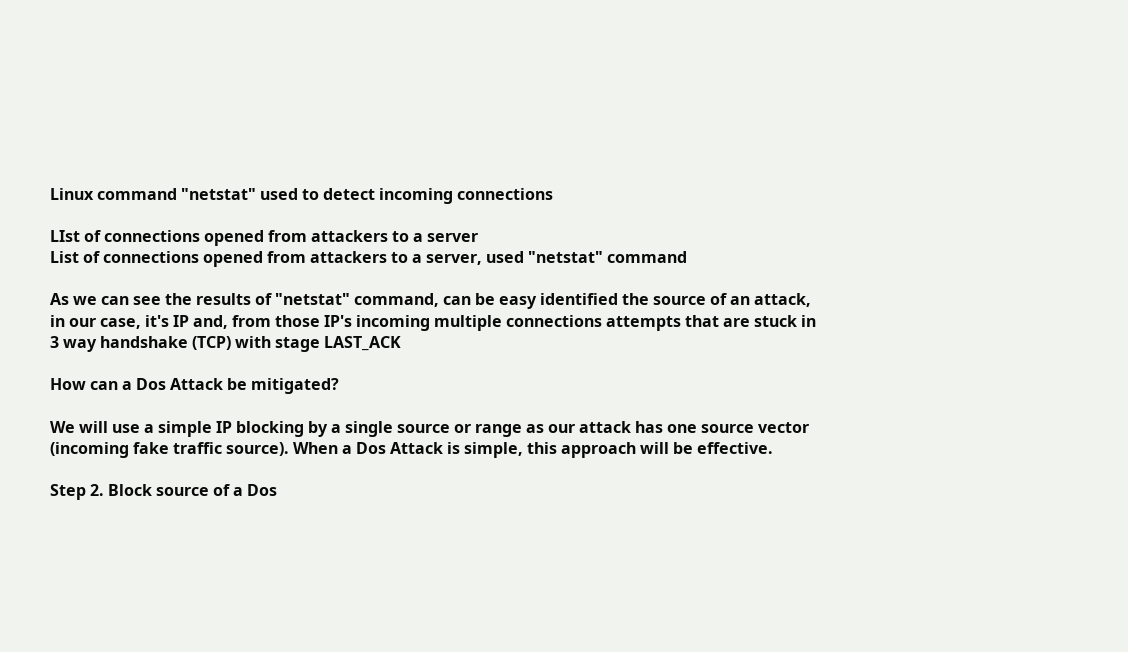Linux command "netstat" used to detect incoming connections

LIst of connections opened from attackers to a server
List of connections opened from attackers to a server, used "netstat" command

As we can see the results of "netstat" command, can be easy identified the source of an attack, in our case, it's IP and, from those IP's incoming multiple connections attempts that are stuck in 3 way handshake (TCP) with stage LAST_ACK

How can a Dos Attack be mitigated?

We will use a simple IP blocking by a single source or range as our attack has one source vector (incoming fake traffic source). When a Dos Attack is simple, this approach will be effective.

Step 2. Block source of a Dos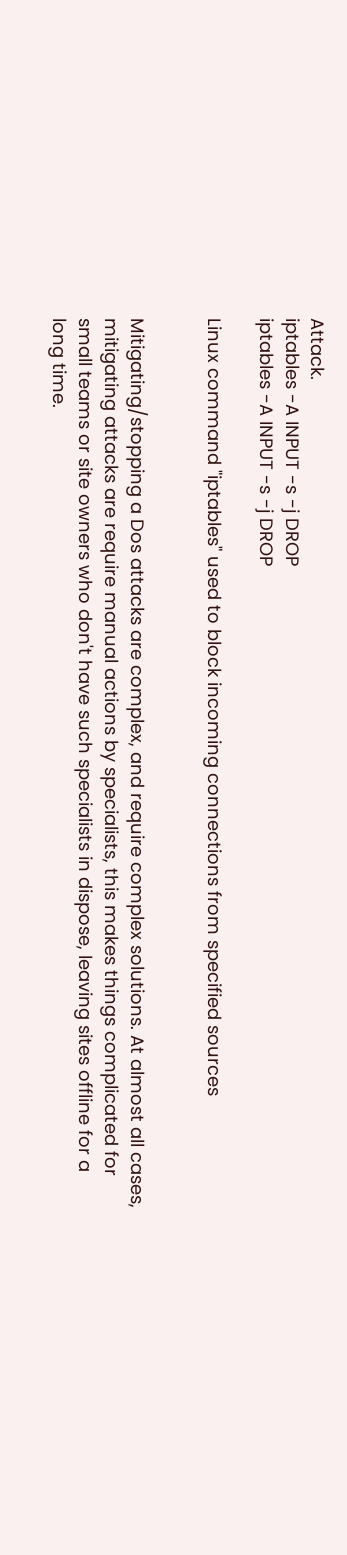Attack.
iptables -A INPUT -s -j DROP
iptables -A INPUT -s -j DROP

Linux command "iptables" used to block incoming connections from specified sources


Mitigating/stopping a Dos attacks are complex, and require complex solutions. At almost all cases, mitigating attacks are require manual actions by specialists, this makes things complicated for small teams or site owners who don't have such specialists in dispose, leaving sites offline for a long time.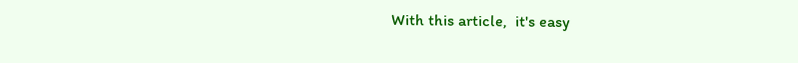With this article,  it's easy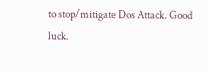to stop/mitigate Dos Attack. Good luck.